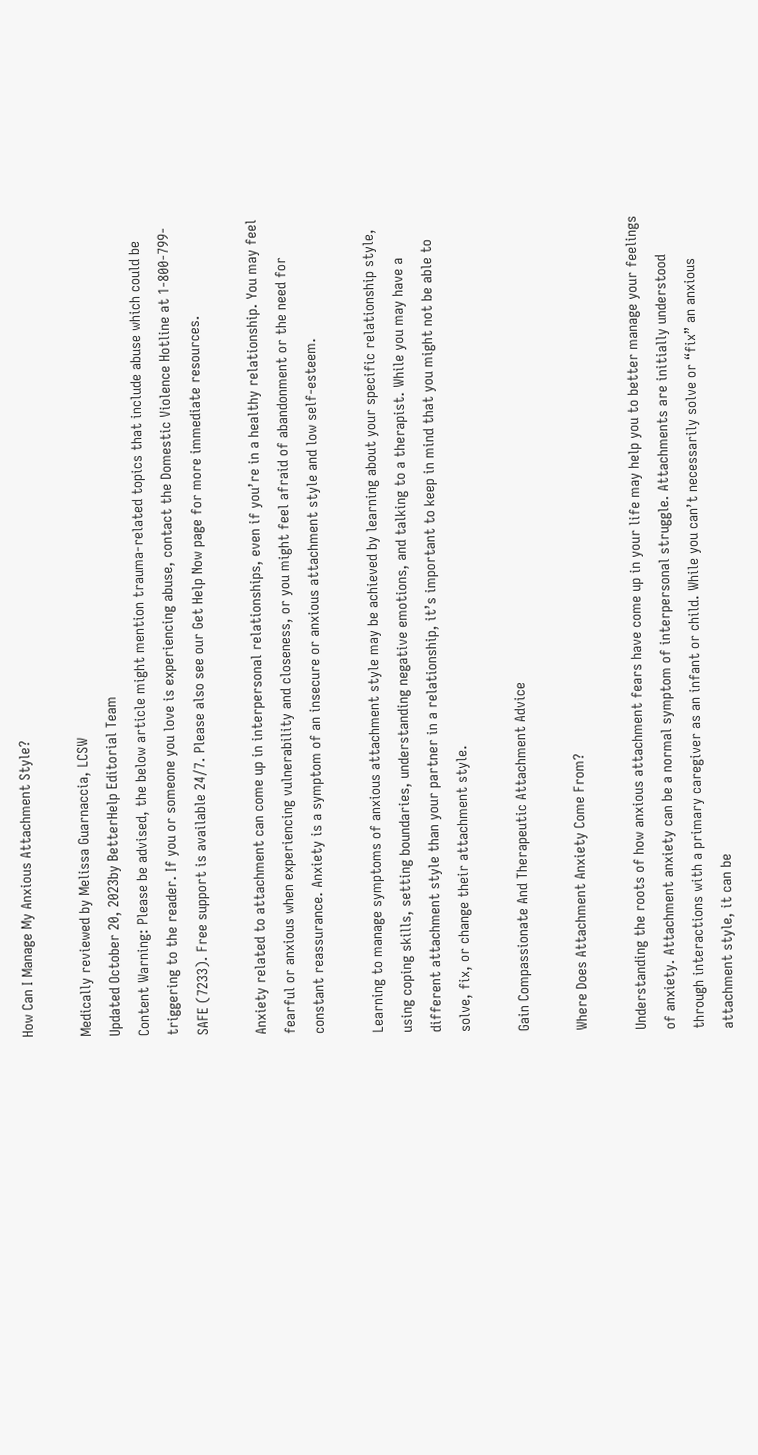How Can I Manage My Anxious Attachment Style?

Medically reviewed by Melissa Guarnaccia, LCSW
Updated October 20, 2023by BetterHelp Editorial Team
Content Warning: Please be advised, the below article might mention trauma-related topics that include abuse which could be triggering to the reader. If you or someone you love is experiencing abuse, contact the Domestic Violence Hotline at 1-800-799-SAFE (7233). Free support is available 24/7. Please also see our Get Help Now page for more immediate resources.

Anxiety related to attachment can come up in interpersonal relationships, even if you’re in a healthy relationship. You may feel fearful or anxious when experiencing vulnerability and closeness, or you might feel afraid of abandonment or the need for constant reassurance. Anxiety is a symptom of an insecure or anxious attachment style and low self-esteem.

Learning to manage symptoms of anxious attachment style may be achieved by learning about your specific relationship style, using coping skills, setting boundaries, understanding negative emotions, and talking to a therapist. While you may have a different attachment style than your partner in a relationship, it’s important to keep in mind that you might not be able to solve, fix, or change their attachment style.

Gain Compassionate And Therapeutic Attachment Advice

Where Does Attachment Anxiety Come From?

Understanding the roots of how anxious attachment fears have come up in your life may help you to better manage your feelings of anxiety. Attachment anxiety can be a normal symptom of interpersonal struggle. Attachments are initially understood through interactions with a primary caregiver as an infant or child. While you can’t necessarily solve or “fix” an anxious attachment style, it can be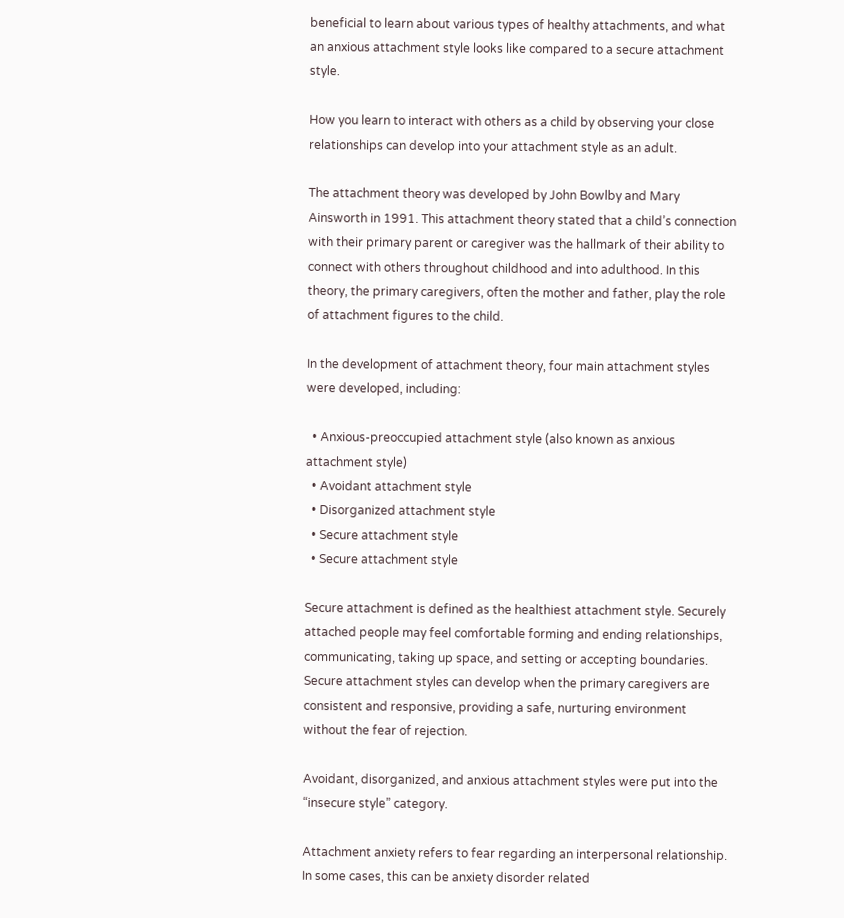beneficial to learn about various types of healthy attachments, and what an anxious attachment style looks like compared to a secure attachment style.

How you learn to interact with others as a child by observing your close relationships can develop into your attachment style as an adult.

The attachment theory was developed by John Bowlby and Mary Ainsworth in 1991. This attachment theory stated that a child’s connection with their primary parent or caregiver was the hallmark of their ability to connect with others throughout childhood and into adulthood. In this theory, the primary caregivers, often the mother and father, play the role of attachment figures to the child.

In the development of attachment theory, four main attachment styles were developed, including:

  • Anxious-preoccupied attachment style (also known as anxious attachment style)
  • Avoidant attachment style
  • Disorganized attachment style
  • Secure attachment style
  • Secure attachment style

Secure attachment is defined as the healthiest attachment style. Securely attached people may feel comfortable forming and ending relationships, communicating, taking up space, and setting or accepting boundaries. Secure attachment styles can develop when the primary caregivers are consistent and responsive, providing a safe, nurturing environment without the fear of rejection.

Avoidant, disorganized, and anxious attachment styles were put into the “insecure style” category.

Attachment anxiety refers to fear regarding an interpersonal relationship. In some cases, this can be anxiety disorder related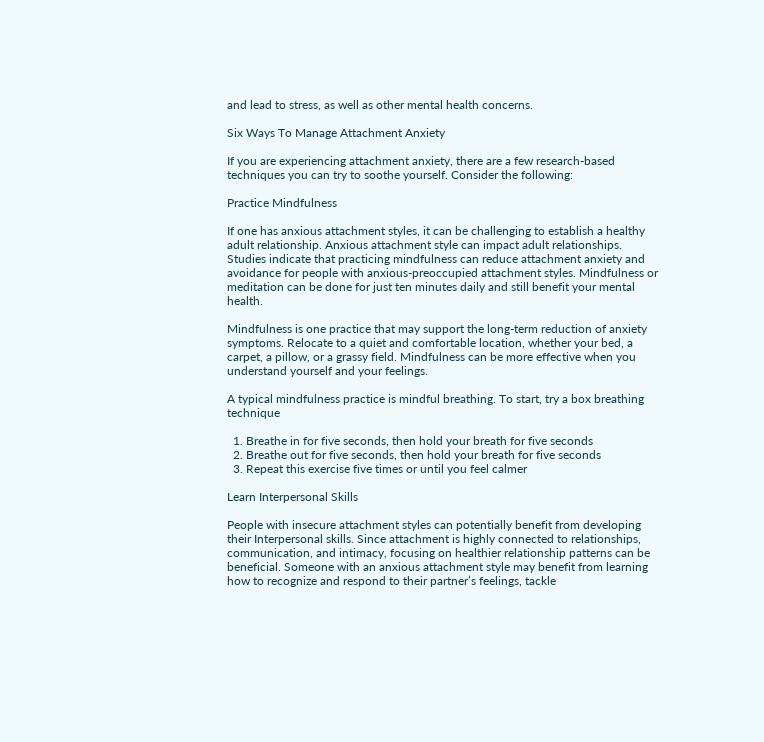and lead to stress, as well as other mental health concerns.

Six Ways To Manage Attachment Anxiety

If you are experiencing attachment anxiety, there are a few research-based techniques you can try to soothe yourself. Consider the following:

Practice Mindfulness

If one has anxious attachment styles, it can be challenging to establish a healthy adult relationship. Anxious attachment style can impact adult relationships. Studies indicate that practicing mindfulness can reduce attachment anxiety and avoidance for people with anxious-preoccupied attachment styles. Mindfulness or meditation can be done for just ten minutes daily and still benefit your mental health.

Mindfulness is one practice that may support the long-term reduction of anxiety symptoms. Relocate to a quiet and comfortable location, whether your bed, a carpet, a pillow, or a grassy field. Mindfulness can be more effective when you understand yourself and your feelings.

A typical mindfulness practice is mindful breathing. To start, try a box breathing technique

  1. Breathe in for five seconds, then hold your breath for five seconds
  2. Breathe out for five seconds, then hold your breath for five seconds
  3. Repeat this exercise five times or until you feel calmer

Learn Interpersonal Skills

People with insecure attachment styles can potentially benefit from developing their Interpersonal skills. Since attachment is highly connected to relationships, communication, and intimacy, focusing on healthier relationship patterns can be beneficial. Someone with an anxious attachment style may benefit from learning how to recognize and respond to their partner’s feelings, tackle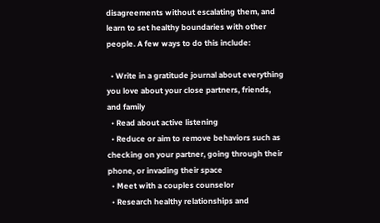disagreements without escalating them, and learn to set healthy boundaries with other people. A few ways to do this include:

  • Write in a gratitude journal about everything you love about your close partners, friends, and family
  • Read about active listening
  • Reduce or aim to remove behaviors such as checking on your partner, going through their phone, or invading their space
  • Meet with a couples counselor
  • Research healthy relationships and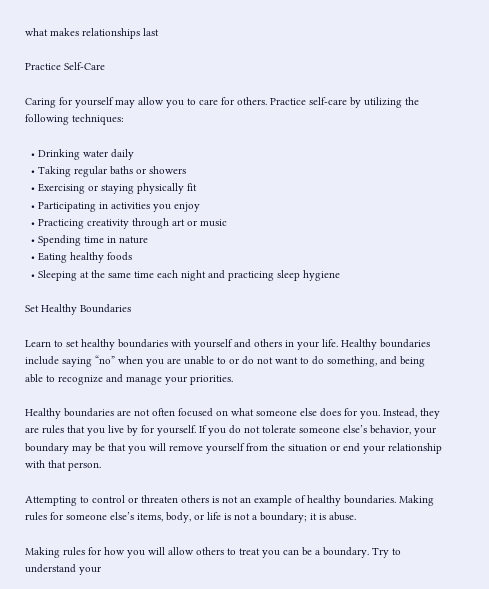what makes relationships last

Practice Self-Care

Caring for yourself may allow you to care for others. Practice self-care by utilizing the following techniques:

  • Drinking water daily
  • Taking regular baths or showers
  • Exercising or staying physically fit
  • Participating in activities you enjoy
  • Practicing creativity through art or music
  • Spending time in nature
  • Eating healthy foods
  • Sleeping at the same time each night and practicing sleep hygiene

Set Healthy Boundaries

Learn to set healthy boundaries with yourself and others in your life. Healthy boundaries include saying “no” when you are unable to or do not want to do something, and being able to recognize and manage your priorities.

Healthy boundaries are not often focused on what someone else does for you. Instead, they are rules that you live by for yourself. If you do not tolerate someone else’s behavior, your boundary may be that you will remove yourself from the situation or end your relationship with that person.

Attempting to control or threaten others is not an example of healthy boundaries. Making rules for someone else’s items, body, or life is not a boundary; it is abuse.

Making rules for how you will allow others to treat you can be a boundary. Try to understand your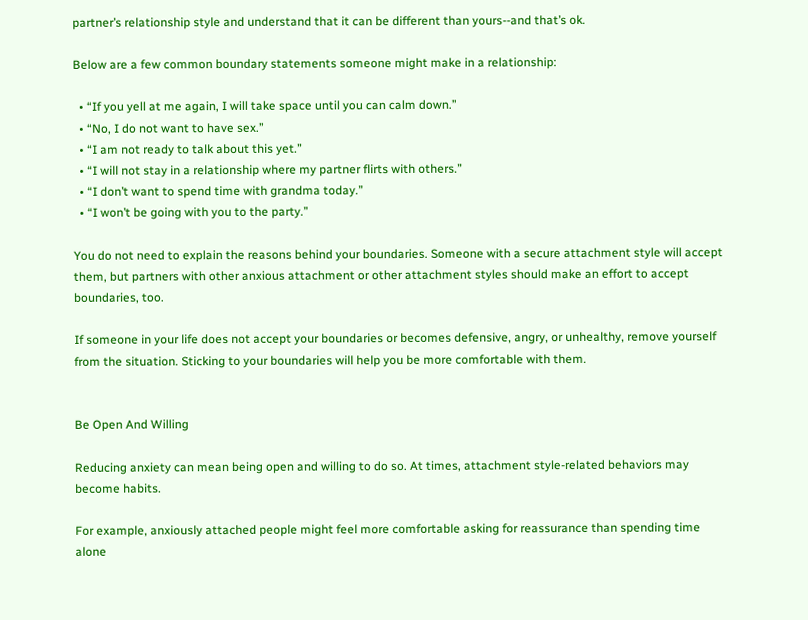partner’s relationship style and understand that it can be different than yours--and that’s ok.

Below are a few common boundary statements someone might make in a relationship:

  • “If you yell at me again, I will take space until you can calm down.”
  • “No, I do not want to have sex.”
  • “I am not ready to talk about this yet.”
  • “I will not stay in a relationship where my partner flirts with others.”
  • “I don’t want to spend time with grandma today.”
  • “I won’t be going with you to the party.”

You do not need to explain the reasons behind your boundaries. Someone with a secure attachment style will accept them, but partners with other anxious attachment or other attachment styles should make an effort to accept boundaries, too.

If someone in your life does not accept your boundaries or becomes defensive, angry, or unhealthy, remove yourself from the situation. Sticking to your boundaries will help you be more comfortable with them.


Be Open And Willing

Reducing anxiety can mean being open and willing to do so. At times, attachment style-related behaviors may become habits.

For example, anxiously attached people might feel more comfortable asking for reassurance than spending time alone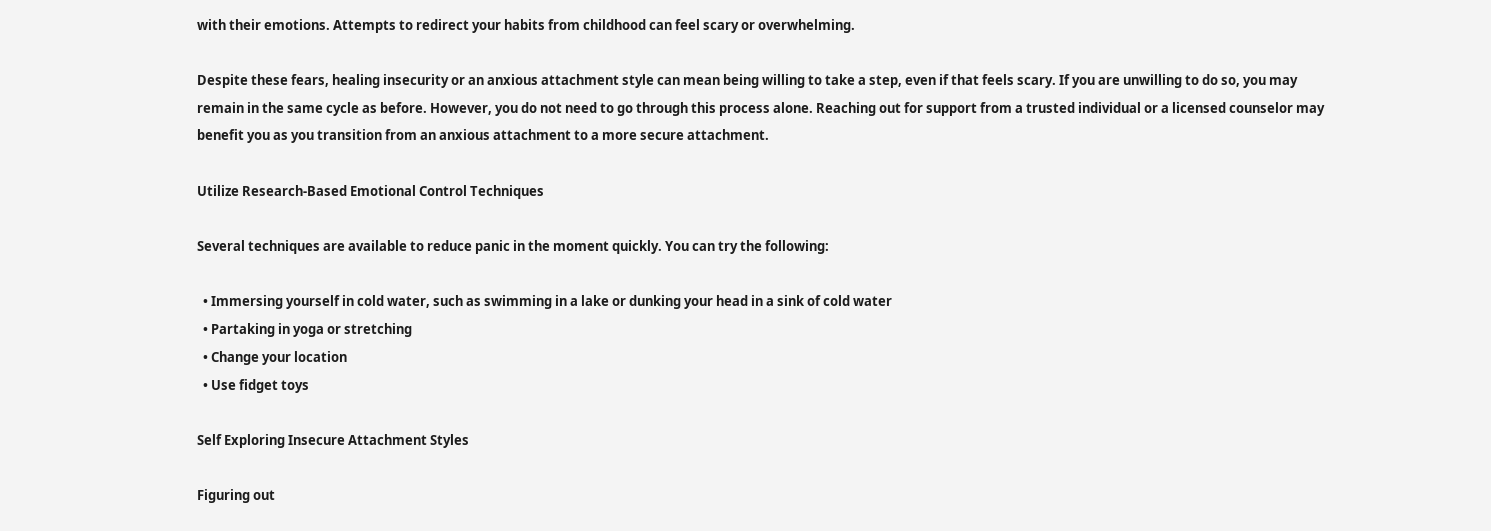with their emotions. Attempts to redirect your habits from childhood can feel scary or overwhelming.

Despite these fears, healing insecurity or an anxious attachment style can mean being willing to take a step, even if that feels scary. If you are unwilling to do so, you may remain in the same cycle as before. However, you do not need to go through this process alone. Reaching out for support from a trusted individual or a licensed counselor may benefit you as you transition from an anxious attachment to a more secure attachment.

Utilize Research-Based Emotional Control Techniques

Several techniques are available to reduce panic in the moment quickly. You can try the following:

  • Immersing yourself in cold water, such as swimming in a lake or dunking your head in a sink of cold water
  • Partaking in yoga or stretching
  • Change your location
  • Use fidget toys

Self Exploring Insecure Attachment Styles

Figuring out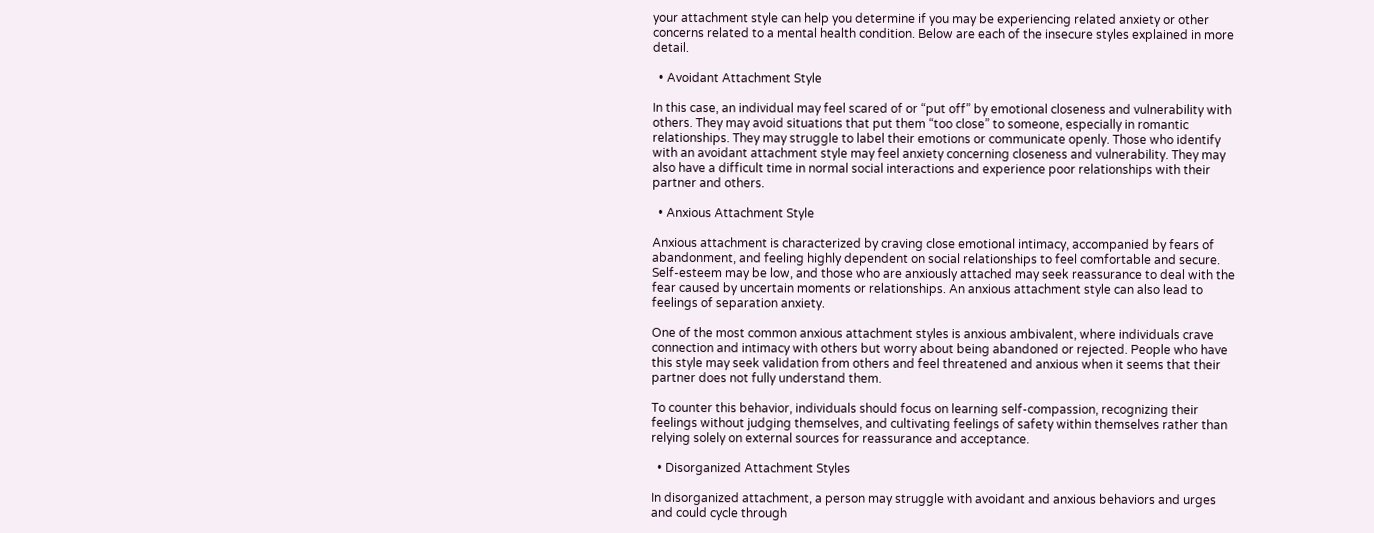your attachment style can help you determine if you may be experiencing related anxiety or other concerns related to a mental health condition. Below are each of the insecure styles explained in more detail.

  • Avoidant Attachment Style

In this case, an individual may feel scared of or “put off” by emotional closeness and vulnerability with others. They may avoid situations that put them “too close” to someone, especially in romantic relationships. They may struggle to label their emotions or communicate openly. Those who identify with an avoidant attachment style may feel anxiety concerning closeness and vulnerability. They may also have a difficult time in normal social interactions and experience poor relationships with their partner and others.

  • Anxious Attachment Style

Anxious attachment is characterized by craving close emotional intimacy, accompanied by fears of abandonment, and feeling highly dependent on social relationships to feel comfortable and secure. Self-esteem may be low, and those who are anxiously attached may seek reassurance to deal with the fear caused by uncertain moments or relationships. An anxious attachment style can also lead to feelings of separation anxiety.

One of the most common anxious attachment styles is anxious ambivalent, where individuals crave connection and intimacy with others but worry about being abandoned or rejected. People who have this style may seek validation from others and feel threatened and anxious when it seems that their partner does not fully understand them.

To counter this behavior, individuals should focus on learning self-compassion, recognizing their feelings without judging themselves, and cultivating feelings of safety within themselves rather than relying solely on external sources for reassurance and acceptance.

  • Disorganized Attachment Styles

In disorganized attachment, a person may struggle with avoidant and anxious behaviors and urges and could cycle through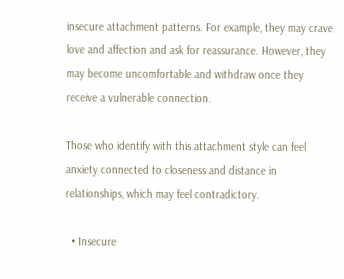insecure attachment patterns. For example, they may crave love and affection and ask for reassurance. However, they may become uncomfortable and withdraw once they receive a vulnerable connection.

Those who identify with this attachment style can feel anxiety connected to closeness and distance in relationships, which may feel contradictory.

  • Insecure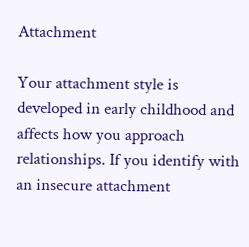Attachment

Your attachment style is developed in early childhood and affects how you approach relationships. If you identify with an insecure attachment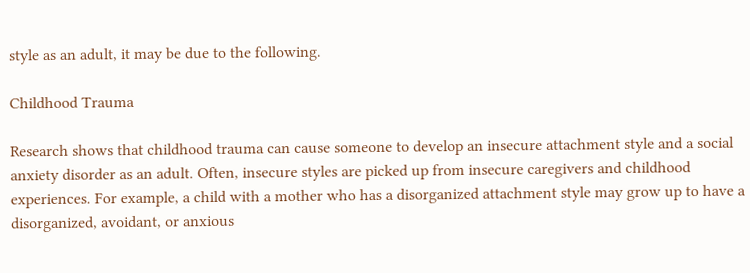style as an adult, it may be due to the following.

Childhood Trauma

Research shows that childhood trauma can cause someone to develop an insecure attachment style and a social anxiety disorder as an adult. Often, insecure styles are picked up from insecure caregivers and childhood experiences. For example, a child with a mother who has a disorganized attachment style may grow up to have a disorganized, avoidant, or anxious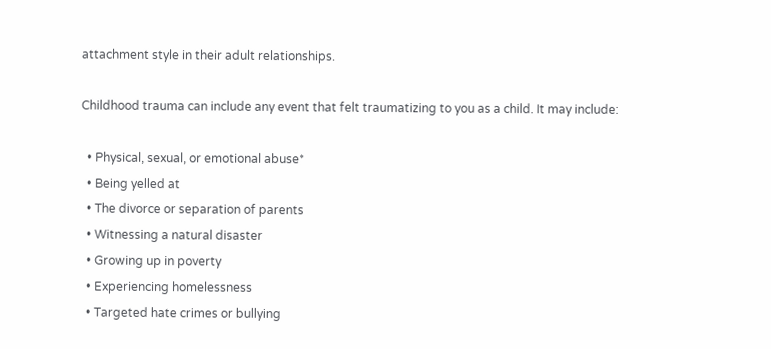attachment style in their adult relationships.

Childhood trauma can include any event that felt traumatizing to you as a child. It may include:

  • Physical, sexual, or emotional abuse*
  • Being yelled at
  • The divorce or separation of parents
  • Witnessing a natural disaster
  • Growing up in poverty
  • Experiencing homelessness
  • Targeted hate crimes or bullying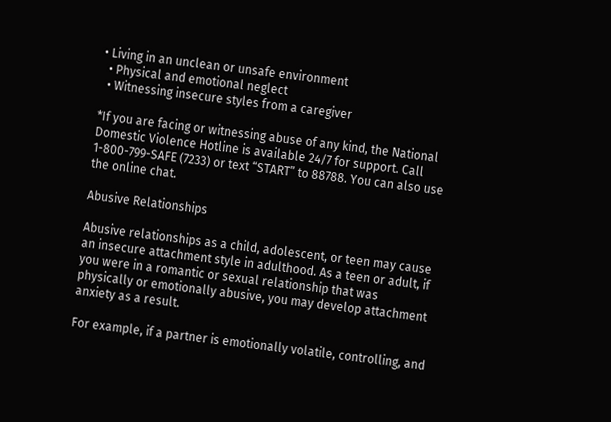• Living in an unclean or unsafe environment
  • Physical and emotional neglect
  • Witnessing insecure styles from a caregiver

*If you are facing or witnessing abuse of any kind, the National Domestic Violence Hotline is available 24/7 for support. Call 1-800-799-SAFE (7233) or text “START” to 88788. You can also use the online chat.

Abusive Relationships

Abusive relationships as a child, adolescent, or teen may cause an insecure attachment style in adulthood. As a teen or adult, if you were in a romantic or sexual relationship that was physically or emotionally abusive, you may develop attachment anxiety as a result.

For example, if a partner is emotionally volatile, controlling, and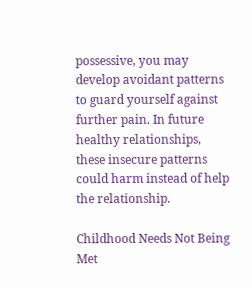possessive, you may develop avoidant patterns to guard yourself against further pain. In future healthy relationships, these insecure patterns could harm instead of help the relationship.

Childhood Needs Not Being Met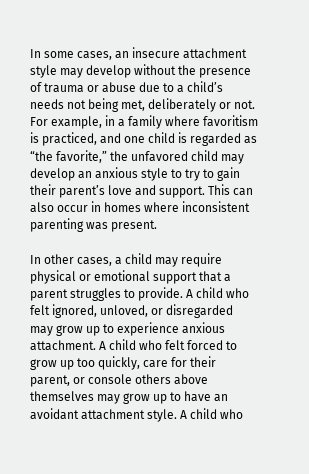In some cases, an insecure attachment style may develop without the presence of trauma or abuse due to a child’s needs not being met, deliberately or not. For example, in a family where favoritism is practiced, and one child is regarded as “the favorite,” the unfavored child may develop an anxious style to try to gain their parent’s love and support. This can also occur in homes where inconsistent parenting was present.

In other cases, a child may require physical or emotional support that a parent struggles to provide. A child who felt ignored, unloved, or disregarded may grow up to experience anxious attachment. A child who felt forced to grow up too quickly, care for their parent, or console others above themselves may grow up to have an avoidant attachment style. A child who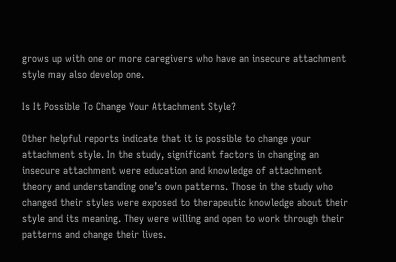grows up with one or more caregivers who have an insecure attachment style may also develop one.

Is It Possible To Change Your Attachment Style?

Other helpful reports indicate that it is possible to change your attachment style. In the study, significant factors in changing an insecure attachment were education and knowledge of attachment theory and understanding one’s own patterns. Those in the study who changed their styles were exposed to therapeutic knowledge about their style and its meaning. They were willing and open to work through their patterns and change their lives.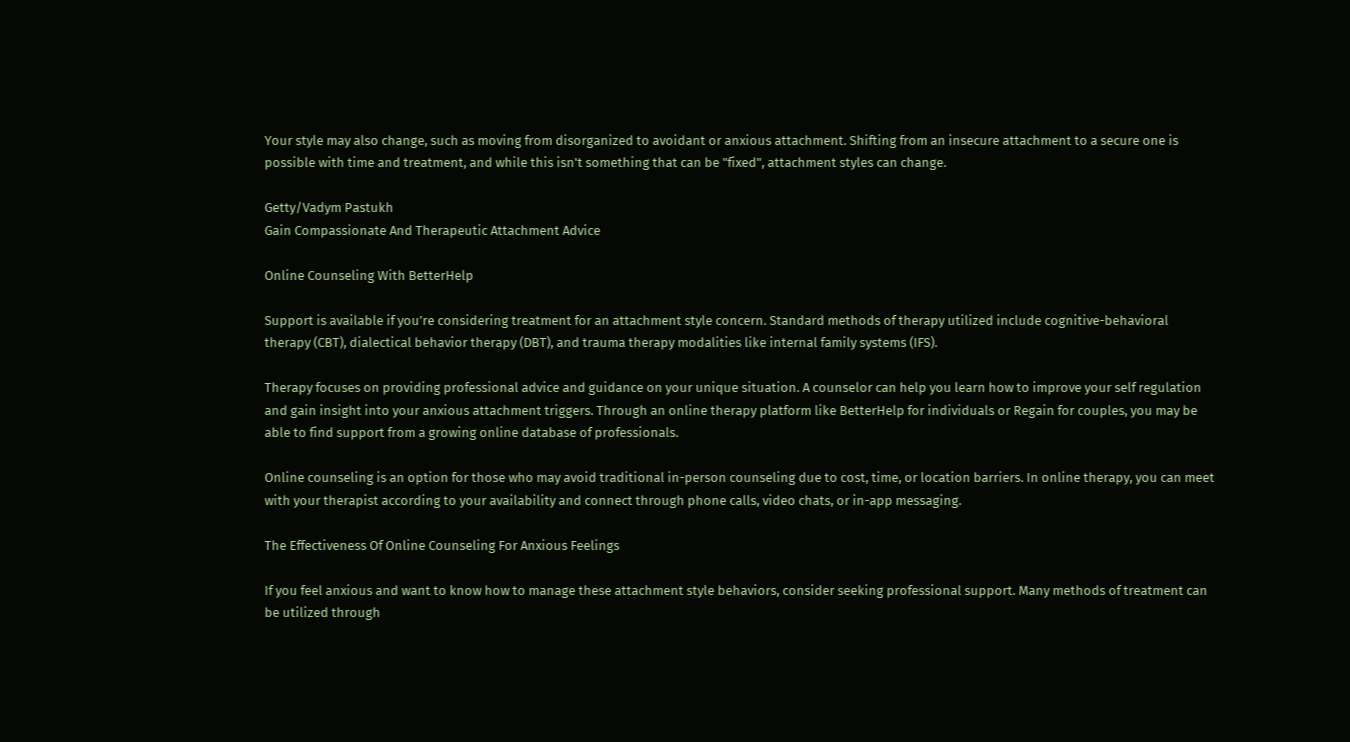Your style may also change, such as moving from disorganized to avoidant or anxious attachment. Shifting from an insecure attachment to a secure one is possible with time and treatment, and while this isn't something that can be "fixed", attachment styles can change.

Getty/Vadym Pastukh
Gain Compassionate And Therapeutic Attachment Advice

Online Counseling With BetterHelp

Support is available if you’re considering treatment for an attachment style concern. Standard methods of therapy utilized include cognitive-behavioral therapy (CBT), dialectical behavior therapy (DBT), and trauma therapy modalities like internal family systems (IFS).

Therapy focuses on providing professional advice and guidance on your unique situation. A counselor can help you learn how to improve your self regulation and gain insight into your anxious attachment triggers. Through an online therapy platform like BetterHelp for individuals or Regain for couples, you may be able to find support from a growing online database of professionals.

Online counseling is an option for those who may avoid traditional in-person counseling due to cost, time, or location barriers. In online therapy, you can meet with your therapist according to your availability and connect through phone calls, video chats, or in-app messaging.

The Effectiveness Of Online Counseling For Anxious Feelings

If you feel anxious and want to know how to manage these attachment style behaviors, consider seeking professional support. Many methods of treatment can be utilized through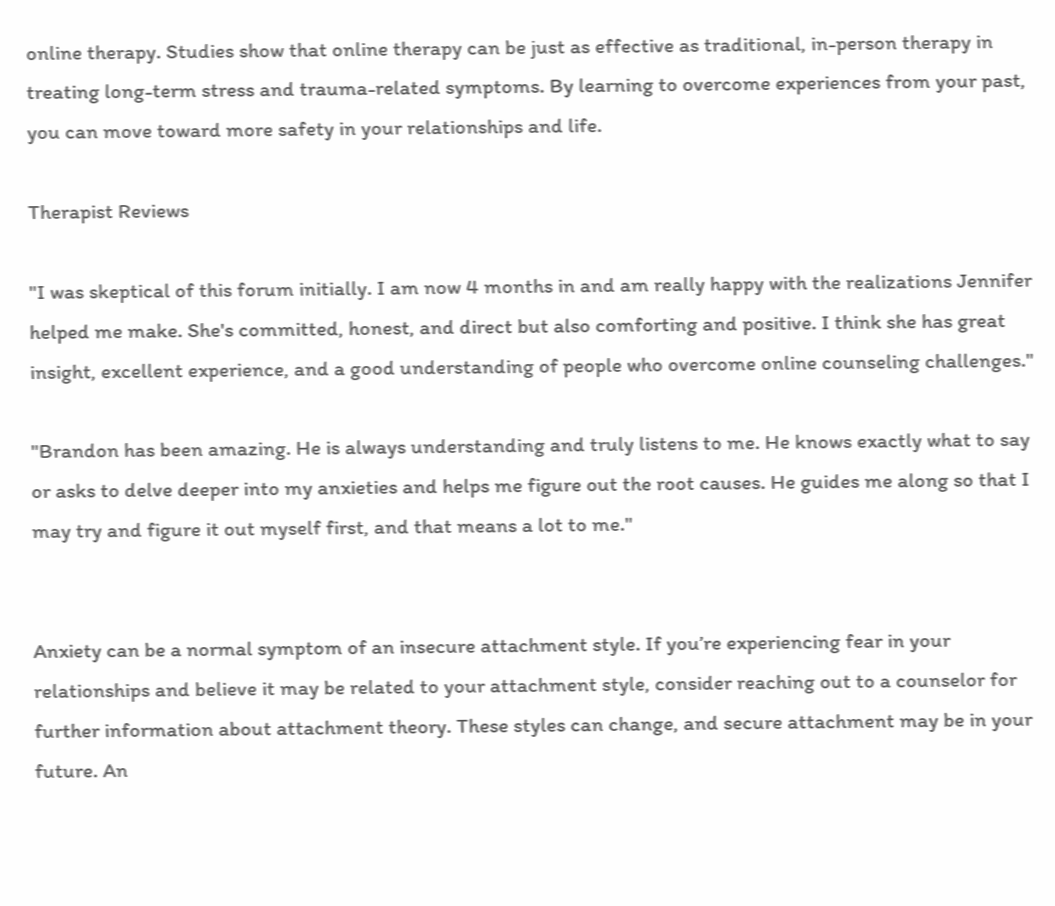online therapy. Studies show that online therapy can be just as effective as traditional, in-person therapy in treating long-term stress and trauma-related symptoms. By learning to overcome experiences from your past, you can move toward more safety in your relationships and life.

Therapist Reviews

"I was skeptical of this forum initially. I am now 4 months in and am really happy with the realizations Jennifer helped me make. She's committed, honest, and direct but also comforting and positive. I think she has great insight, excellent experience, and a good understanding of people who overcome online counseling challenges."

"Brandon has been amazing. He is always understanding and truly listens to me. He knows exactly what to say or asks to delve deeper into my anxieties and helps me figure out the root causes. He guides me along so that I may try and figure it out myself first, and that means a lot to me."


Anxiety can be a normal symptom of an insecure attachment style. If you’re experiencing fear in your relationships and believe it may be related to your attachment style, consider reaching out to a counselor for further information about attachment theory. These styles can change, and secure attachment may be in your future. An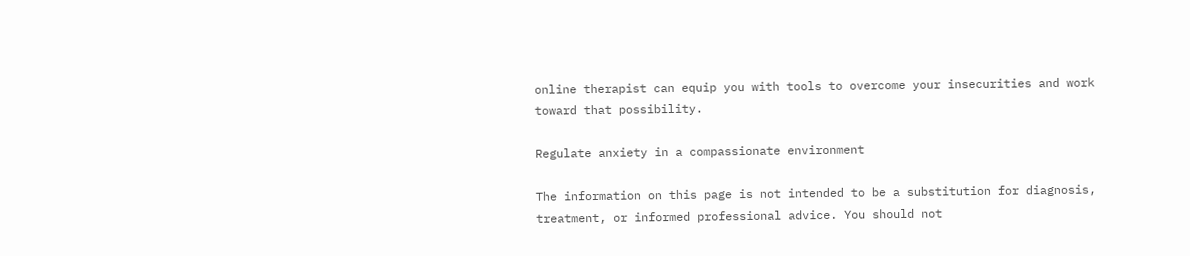online therapist can equip you with tools to overcome your insecurities and work toward that possibility.

Regulate anxiety in a compassionate environment

The information on this page is not intended to be a substitution for diagnosis, treatment, or informed professional advice. You should not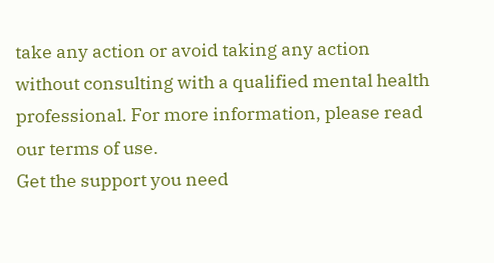take any action or avoid taking any action without consulting with a qualified mental health professional. For more information, please read our terms of use.
Get the support you need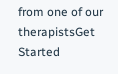from one of our therapistsGet Started